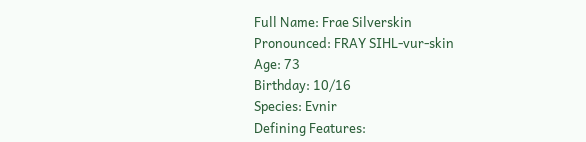Full Name: Frae Silverskin
Pronounced: FRAY SIHL-vur-skin
Age: 73
Birthday: 10/16
Species: Evnir
Defining Features: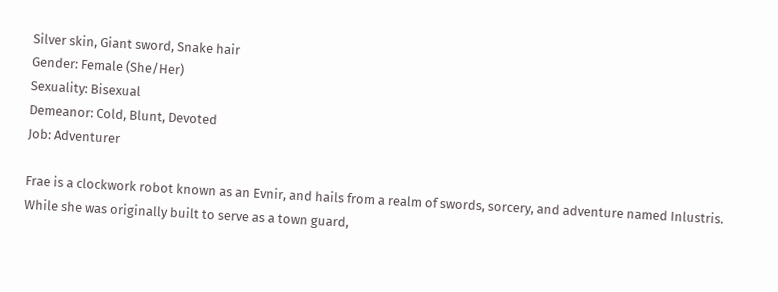Silver skin, Giant sword, Snake hair
Gender: Female (She/Her)
Sexuality: Bisexual
Demeanor: Cold, Blunt, Devoted
Job: Adventurer

Frae is a clockwork robot known as an Evnir, and hails from a realm of swords, sorcery, and adventure named Inlustris. While she was originally built to serve as a town guard,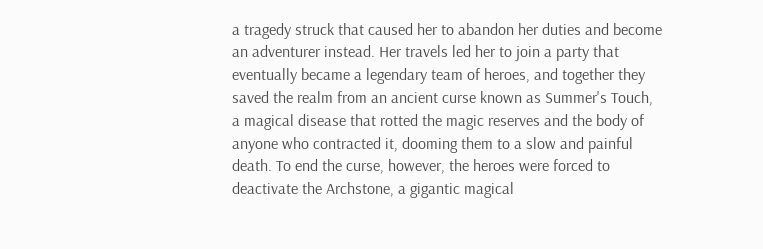a tragedy struck that caused her to abandon her duties and become an adventurer instead. Her travels led her to join a party that eventually became a legendary team of heroes, and together they saved the realm from an ancient curse known as Summer's Touch, a magical disease that rotted the magic reserves and the body of anyone who contracted it, dooming them to a slow and painful death. To end the curse, however, the heroes were forced to deactivate the Archstone, a gigantic magical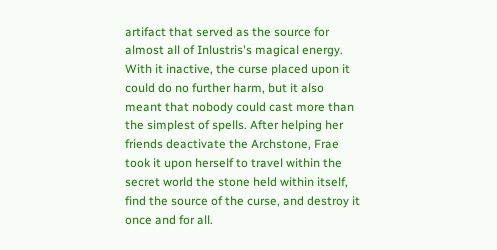artifact that served as the source for almost all of Inlustris's magical energy. With it inactive, the curse placed upon it could do no further harm, but it also meant that nobody could cast more than the simplest of spells. After helping her friends deactivate the Archstone, Frae took it upon herself to travel within the secret world the stone held within itself, find the source of the curse, and destroy it once and for all.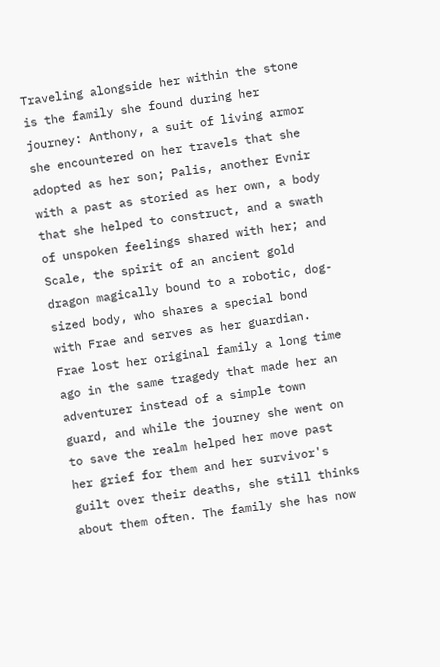Traveling alongside her within the stone is the family she found during her journey: Anthony, a suit of living armor she encountered on her travels that she adopted as her son; Palis, another Evnir with a past as storied as her own, a body that she helped to construct, and a swath of unspoken feelings shared with her; and Scale, the spirit of an ancient gold dragon magically bound to a robotic, dog-sized body, who shares a special bond with Frae and serves as her guardian. Frae lost her original family a long time ago in the same tragedy that made her an adventurer instead of a simple town guard, and while the journey she went on to save the realm helped her move past her grief for them and her survivor's guilt over their deaths, she still thinks about them often. The family she has now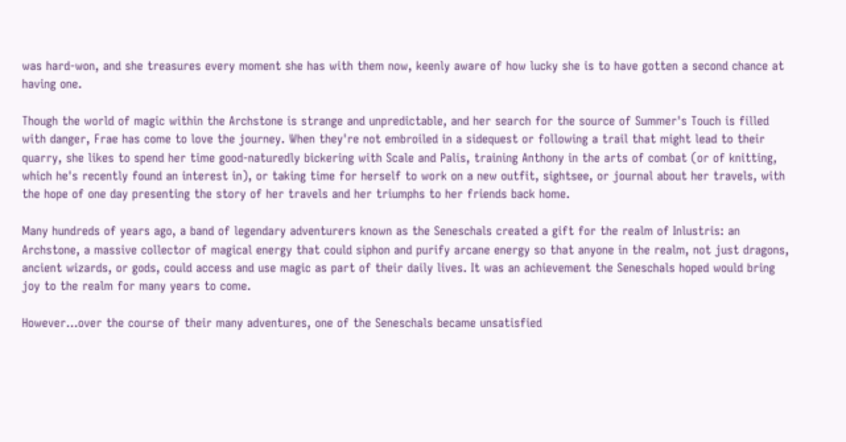was hard-won, and she treasures every moment she has with them now, keenly aware of how lucky she is to have gotten a second chance at having one.

Though the world of magic within the Archstone is strange and unpredictable, and her search for the source of Summer's Touch is filled with danger, Frae has come to love the journey. When they're not embroiled in a sidequest or following a trail that might lead to their quarry, she likes to spend her time good-naturedly bickering with Scale and Palis, training Anthony in the arts of combat (or of knitting, which he's recently found an interest in), or taking time for herself to work on a new outfit, sightsee, or journal about her travels, with the hope of one day presenting the story of her travels and her triumphs to her friends back home.

Many hundreds of years ago, a band of legendary adventurers known as the Seneschals created a gift for the realm of Inlustris: an Archstone, a massive collector of magical energy that could siphon and purify arcane energy so that anyone in the realm, not just dragons, ancient wizards, or gods, could access and use magic as part of their daily lives. It was an achievement the Seneschals hoped would bring joy to the realm for many years to come.

However...over the course of their many adventures, one of the Seneschals became unsatisfied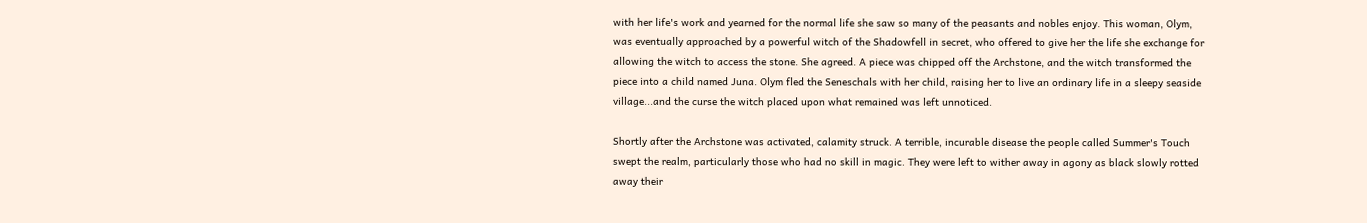with her life's work and yearned for the normal life she saw so many of the peasants and nobles enjoy. This woman, Olym, was eventually approached by a powerful witch of the Shadowfell in secret, who offered to give her the life she exchange for allowing the witch to access the stone. She agreed. A piece was chipped off the Archstone, and the witch transformed the piece into a child named Juna. Olym fled the Seneschals with her child, raising her to live an ordinary life in a sleepy seaside village...and the curse the witch placed upon what remained was left unnoticed.

Shortly after the Archstone was activated, calamity struck. A terrible, incurable disease the people called Summer's Touch swept the realm, particularly those who had no skill in magic. They were left to wither away in agony as black slowly rotted away their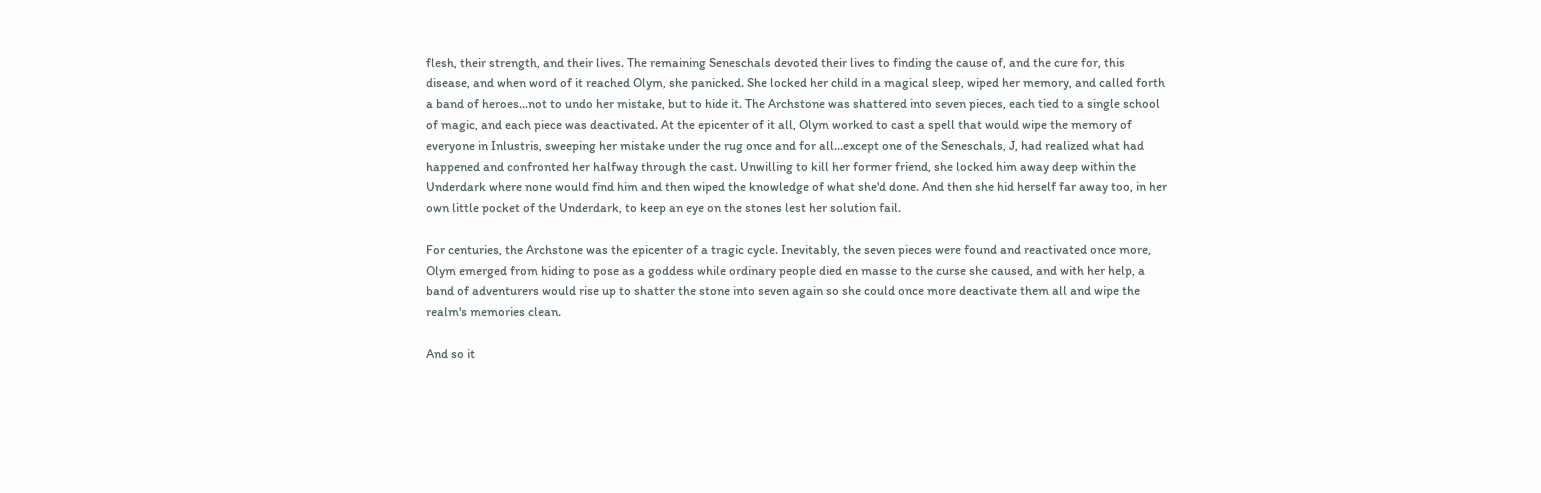flesh, their strength, and their lives. The remaining Seneschals devoted their lives to finding the cause of, and the cure for, this disease, and when word of it reached Olym, she panicked. She locked her child in a magical sleep, wiped her memory, and called forth a band of heroes...not to undo her mistake, but to hide it. The Archstone was shattered into seven pieces, each tied to a single school of magic, and each piece was deactivated. At the epicenter of it all, Olym worked to cast a spell that would wipe the memory of everyone in Inlustris, sweeping her mistake under the rug once and for all...except one of the Seneschals, J, had realized what had happened and confronted her halfway through the cast. Unwilling to kill her former friend, she locked him away deep within the Underdark where none would find him and then wiped the knowledge of what she'd done. And then she hid herself far away too, in her own little pocket of the Underdark, to keep an eye on the stones lest her solution fail.

For centuries, the Archstone was the epicenter of a tragic cycle. Inevitably, the seven pieces were found and reactivated once more, Olym emerged from hiding to pose as a goddess while ordinary people died en masse to the curse she caused, and with her help, a band of adventurers would rise up to shatter the stone into seven again so she could once more deactivate them all and wipe the realm's memories clean.

And so it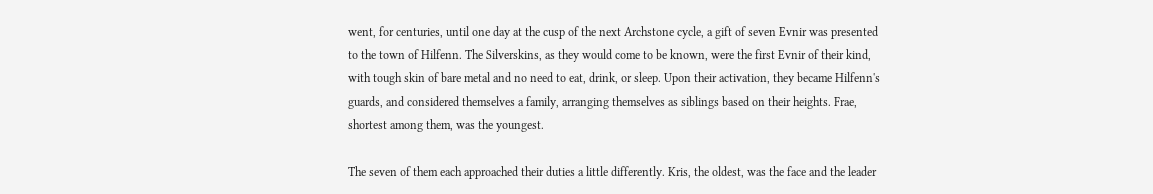went, for centuries, until one day at the cusp of the next Archstone cycle, a gift of seven Evnir was presented to the town of Hilfenn. The Silverskins, as they would come to be known, were the first Evnir of their kind, with tough skin of bare metal and no need to eat, drink, or sleep. Upon their activation, they became Hilfenn's guards, and considered themselves a family, arranging themselves as siblings based on their heights. Frae, shortest among them, was the youngest.

The seven of them each approached their duties a little differently. Kris, the oldest, was the face and the leader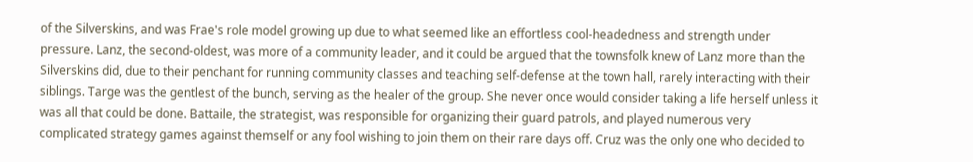of the Silverskins, and was Frae's role model growing up due to what seemed like an effortless cool-headedness and strength under pressure. Lanz, the second-oldest, was more of a community leader, and it could be argued that the townsfolk knew of Lanz more than the Silverskins did, due to their penchant for running community classes and teaching self-defense at the town hall, rarely interacting with their siblings. Targe was the gentlest of the bunch, serving as the healer of the group. She never once would consider taking a life herself unless it was all that could be done. Battaile, the strategist, was responsible for organizing their guard patrols, and played numerous very complicated strategy games against themself or any fool wishing to join them on their rare days off. Cruz was the only one who decided to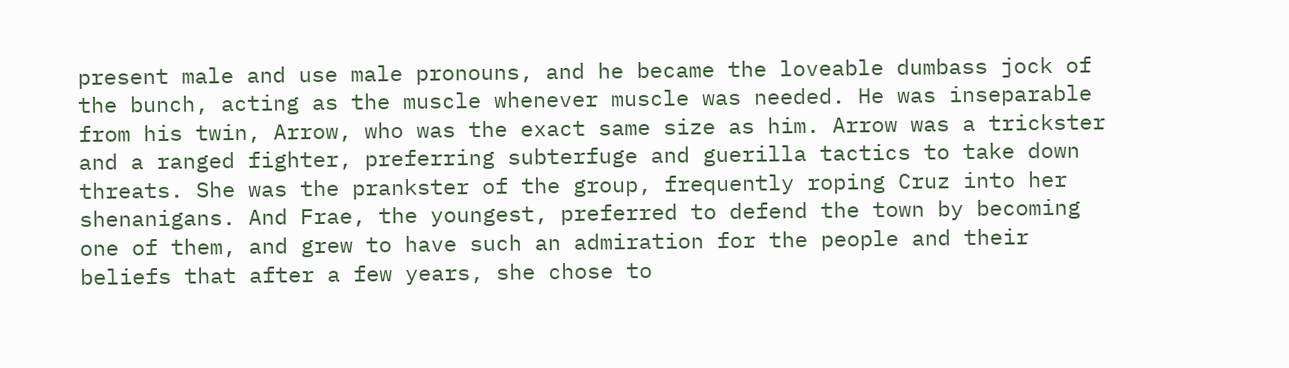present male and use male pronouns, and he became the loveable dumbass jock of the bunch, acting as the muscle whenever muscle was needed. He was inseparable from his twin, Arrow, who was the exact same size as him. Arrow was a trickster and a ranged fighter, preferring subterfuge and guerilla tactics to take down threats. She was the prankster of the group, frequently roping Cruz into her shenanigans. And Frae, the youngest, preferred to defend the town by becoming one of them, and grew to have such an admiration for the people and their beliefs that after a few years, she chose to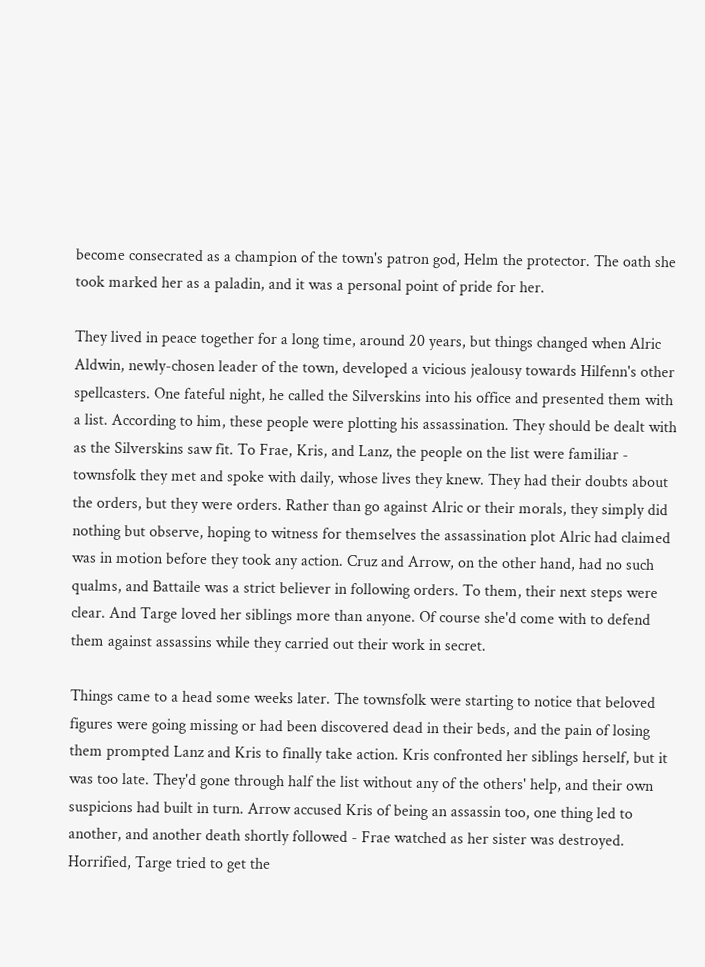become consecrated as a champion of the town's patron god, Helm the protector. The oath she took marked her as a paladin, and it was a personal point of pride for her.

They lived in peace together for a long time, around 20 years, but things changed when Alric Aldwin, newly-chosen leader of the town, developed a vicious jealousy towards Hilfenn's other spellcasters. One fateful night, he called the Silverskins into his office and presented them with a list. According to him, these people were plotting his assassination. They should be dealt with as the Silverskins saw fit. To Frae, Kris, and Lanz, the people on the list were familiar - townsfolk they met and spoke with daily, whose lives they knew. They had their doubts about the orders, but they were orders. Rather than go against Alric or their morals, they simply did nothing but observe, hoping to witness for themselves the assassination plot Alric had claimed was in motion before they took any action. Cruz and Arrow, on the other hand, had no such qualms, and Battaile was a strict believer in following orders. To them, their next steps were clear. And Targe loved her siblings more than anyone. Of course she'd come with to defend them against assassins while they carried out their work in secret.

Things came to a head some weeks later. The townsfolk were starting to notice that beloved figures were going missing or had been discovered dead in their beds, and the pain of losing them prompted Lanz and Kris to finally take action. Kris confronted her siblings herself, but it was too late. They'd gone through half the list without any of the others' help, and their own suspicions had built in turn. Arrow accused Kris of being an assassin too, one thing led to another, and another death shortly followed - Frae watched as her sister was destroyed. Horrified, Targe tried to get the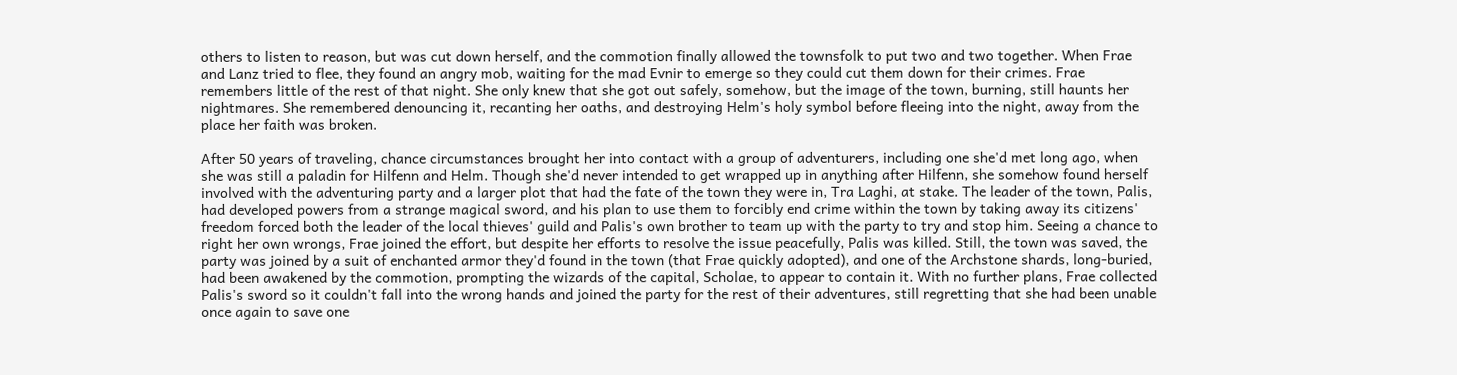others to listen to reason, but was cut down herself, and the commotion finally allowed the townsfolk to put two and two together. When Frae and Lanz tried to flee, they found an angry mob, waiting for the mad Evnir to emerge so they could cut them down for their crimes. Frae remembers little of the rest of that night. She only knew that she got out safely, somehow, but the image of the town, burning, still haunts her nightmares. She remembered denouncing it, recanting her oaths, and destroying Helm's holy symbol before fleeing into the night, away from the place her faith was broken.

After 50 years of traveling, chance circumstances brought her into contact with a group of adventurers, including one she'd met long ago, when she was still a paladin for Hilfenn and Helm. Though she'd never intended to get wrapped up in anything after Hilfenn, she somehow found herself involved with the adventuring party and a larger plot that had the fate of the town they were in, Tra Laghi, at stake. The leader of the town, Palis, had developed powers from a strange magical sword, and his plan to use them to forcibly end crime within the town by taking away its citizens' freedom forced both the leader of the local thieves' guild and Palis's own brother to team up with the party to try and stop him. Seeing a chance to right her own wrongs, Frae joined the effort, but despite her efforts to resolve the issue peacefully, Palis was killed. Still, the town was saved, the party was joined by a suit of enchanted armor they'd found in the town (that Frae quickly adopted), and one of the Archstone shards, long-buried, had been awakened by the commotion, prompting the wizards of the capital, Scholae, to appear to contain it. With no further plans, Frae collected Palis's sword so it couldn't fall into the wrong hands and joined the party for the rest of their adventures, still regretting that she had been unable once again to save one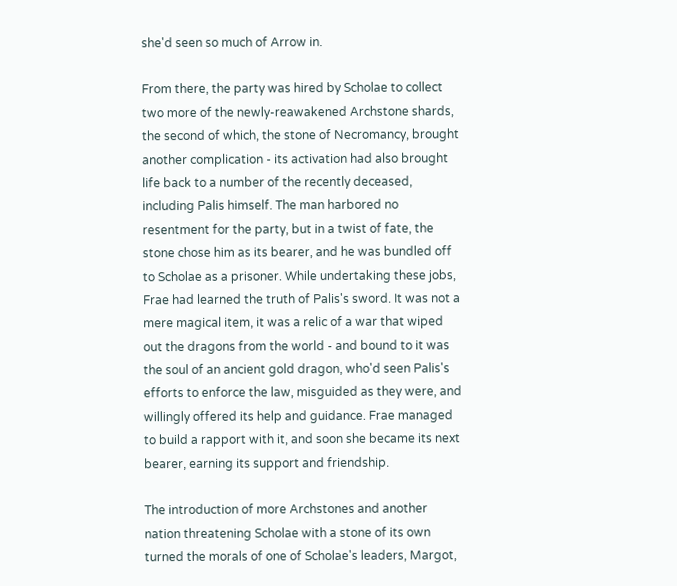she'd seen so much of Arrow in.

From there, the party was hired by Scholae to collect two more of the newly-reawakened Archstone shards, the second of which, the stone of Necromancy, brought another complication - its activation had also brought life back to a number of the recently deceased, including Palis himself. The man harbored no resentment for the party, but in a twist of fate, the stone chose him as its bearer, and he was bundled off to Scholae as a prisoner. While undertaking these jobs, Frae had learned the truth of Palis's sword. It was not a mere magical item, it was a relic of a war that wiped out the dragons from the world - and bound to it was the soul of an ancient gold dragon, who'd seen Palis's efforts to enforce the law, misguided as they were, and willingly offered its help and guidance. Frae managed to build a rapport with it, and soon she became its next bearer, earning its support and friendship.

The introduction of more Archstones and another nation threatening Scholae with a stone of its own turned the morals of one of Scholae's leaders, Margot,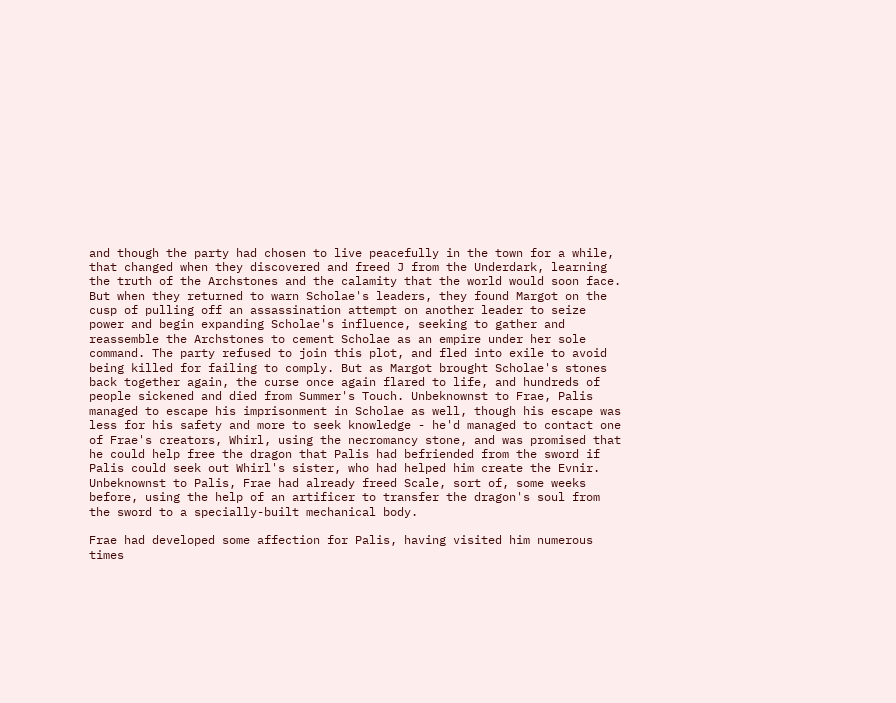and though the party had chosen to live peacefully in the town for a while, that changed when they discovered and freed J from the Underdark, learning the truth of the Archstones and the calamity that the world would soon face. But when they returned to warn Scholae's leaders, they found Margot on the cusp of pulling off an assassination attempt on another leader to seize power and begin expanding Scholae's influence, seeking to gather and reassemble the Archstones to cement Scholae as an empire under her sole command. The party refused to join this plot, and fled into exile to avoid being killed for failing to comply. But as Margot brought Scholae's stones back together again, the curse once again flared to life, and hundreds of people sickened and died from Summer's Touch. Unbeknownst to Frae, Palis managed to escape his imprisonment in Scholae as well, though his escape was less for his safety and more to seek knowledge - he'd managed to contact one of Frae's creators, Whirl, using the necromancy stone, and was promised that he could help free the dragon that Palis had befriended from the sword if Palis could seek out Whirl's sister, who had helped him create the Evnir. Unbeknownst to Palis, Frae had already freed Scale, sort of, some weeks before, using the help of an artificer to transfer the dragon's soul from the sword to a specially-built mechanical body.

Frae had developed some affection for Palis, having visited him numerous times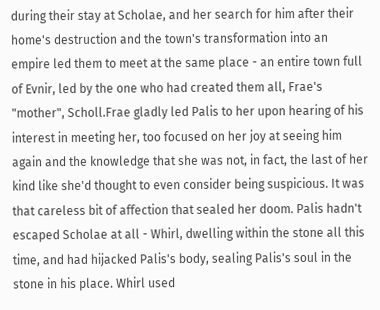during their stay at Scholae, and her search for him after their home's destruction and the town's transformation into an empire led them to meet at the same place - an entire town full of Evnir, led by the one who had created them all, Frae's "mother", Scholl.Frae gladly led Palis to her upon hearing of his interest in meeting her, too focused on her joy at seeing him again and the knowledge that she was not, in fact, the last of her kind like she'd thought to even consider being suspicious. It was that careless bit of affection that sealed her doom. Palis hadn't escaped Scholae at all - Whirl, dwelling within the stone all this time, and had hijacked Palis's body, sealing Palis's soul in the stone in his place. Whirl used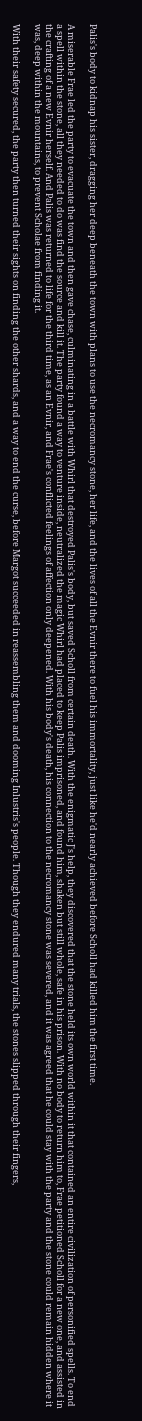Palis's body to kidnap his sister, dragging her deep beneath the town with plans to use the necromancy stone, her life, and the lives of all the Evnir there to fuel his immortality, just like he'd nearly achieved before Scholl had killed him the first time.

A miserable Frae led the party to evacuate the town and then gave chase, culminating in a battle with Whirl that destroyed Palis's body, but saved Scholl from certain death. With the enigmatic J's help, they discovered that the stone held its own world within it that contained an entire civilization of personified spells. To end a spell within the stone, all they needed to do was find the source and kill it. The party found a way to venture inside, neutralized the magic Whirl had placed to keep Palis imprisoned, and found him, shaken but still whole, safe in his prison. With no body to return him to, Frae petitioned Scholl for a new one, and assisted in the crafting of a new Evnir herself. And Palis was returned to life for the third time, as an Evnir, and Frae's conflicted feelings of affection only deepened. With his body's death, his connection to the necromancy stone was severed, and it was agreed that he could stay with the party and the stone could remain hidden where it was, deep within the mountains, to prevent Scholae from finding it.

With their safety secured, the party then turned their sights on finding the other shards, and a way to end the curse, before Margot succeeded in reassembling them and dooming Inlustris's people. Though they endured many trials, the stones slipped through their fingers,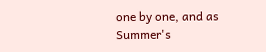one by one, and as Summer's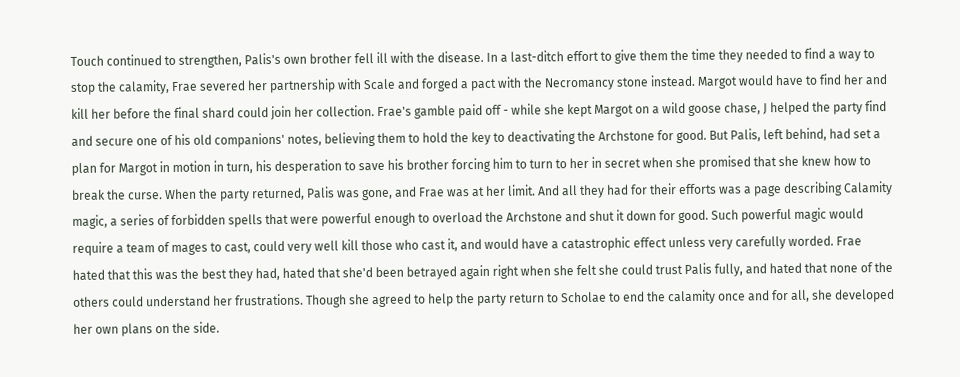Touch continued to strengthen, Palis's own brother fell ill with the disease. In a last-ditch effort to give them the time they needed to find a way to stop the calamity, Frae severed her partnership with Scale and forged a pact with the Necromancy stone instead. Margot would have to find her and kill her before the final shard could join her collection. Frae's gamble paid off - while she kept Margot on a wild goose chase, J helped the party find and secure one of his old companions' notes, believing them to hold the key to deactivating the Archstone for good. But Palis, left behind, had set a plan for Margot in motion in turn, his desperation to save his brother forcing him to turn to her in secret when she promised that she knew how to break the curse. When the party returned, Palis was gone, and Frae was at her limit. And all they had for their efforts was a page describing Calamity magic, a series of forbidden spells that were powerful enough to overload the Archstone and shut it down for good. Such powerful magic would require a team of mages to cast, could very well kill those who cast it, and would have a catastrophic effect unless very carefully worded. Frae hated that this was the best they had, hated that she'd been betrayed again right when she felt she could trust Palis fully, and hated that none of the others could understand her frustrations. Though she agreed to help the party return to Scholae to end the calamity once and for all, she developed her own plans on the side.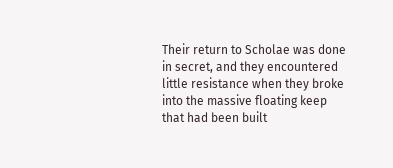Their return to Scholae was done in secret, and they encountered little resistance when they broke into the massive floating keep that had been built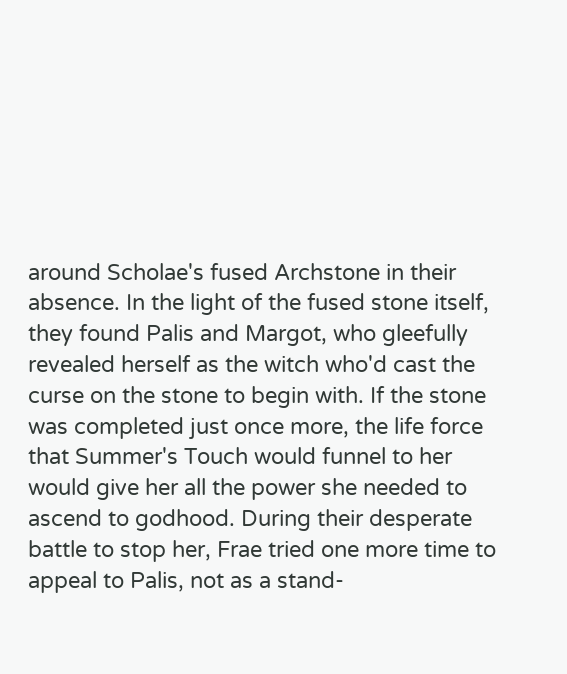around Scholae's fused Archstone in their absence. In the light of the fused stone itself, they found Palis and Margot, who gleefully revealed herself as the witch who'd cast the curse on the stone to begin with. If the stone was completed just once more, the life force that Summer's Touch would funnel to her would give her all the power she needed to ascend to godhood. During their desperate battle to stop her, Frae tried one more time to appeal to Palis, not as a stand-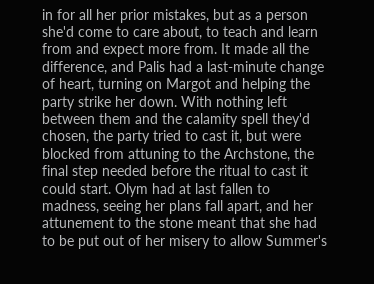in for all her prior mistakes, but as a person she'd come to care about, to teach and learn from and expect more from. It made all the difference, and Palis had a last-minute change of heart, turning on Margot and helping the party strike her down. With nothing left between them and the calamity spell they'd chosen, the party tried to cast it, but were blocked from attuning to the Archstone, the final step needed before the ritual to cast it could start. Olym had at last fallen to madness, seeing her plans fall apart, and her attunement to the stone meant that she had to be put out of her misery to allow Summer's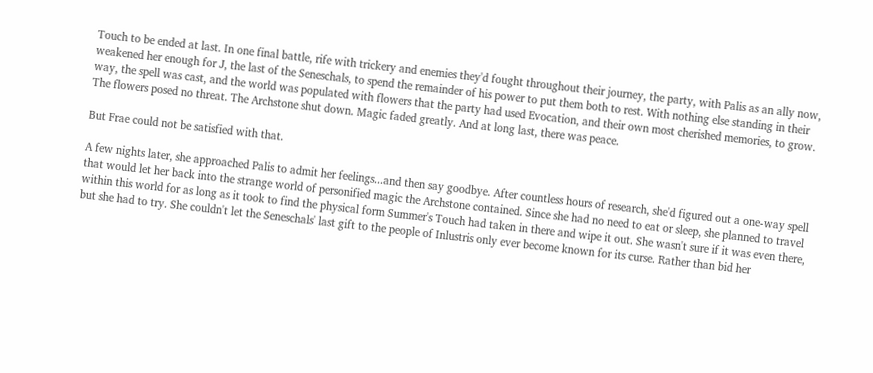Touch to be ended at last. In one final battle, rife with trickery and enemies they'd fought throughout their journey, the party, with Palis as an ally now, weakened her enough for J, the last of the Seneschals, to spend the remainder of his power to put them both to rest. With nothing else standing in their way, the spell was cast, and the world was populated with flowers that the party had used Evocation, and their own most cherished memories, to grow. The flowers posed no threat. The Archstone shut down. Magic faded greatly. And at long last, there was peace.

But Frae could not be satisfied with that.

A few nights later, she approached Palis to admit her feelings...and then say goodbye. After countless hours of research, she'd figured out a one-way spell that would let her back into the strange world of personified magic the Archstone contained. Since she had no need to eat or sleep, she planned to travel within this world for as long as it took to find the physical form Summer's Touch had taken in there and wipe it out. She wasn't sure if it was even there, but she had to try. She couldn't let the Seneschals' last gift to the people of Inlustris only ever become known for its curse. Rather than bid her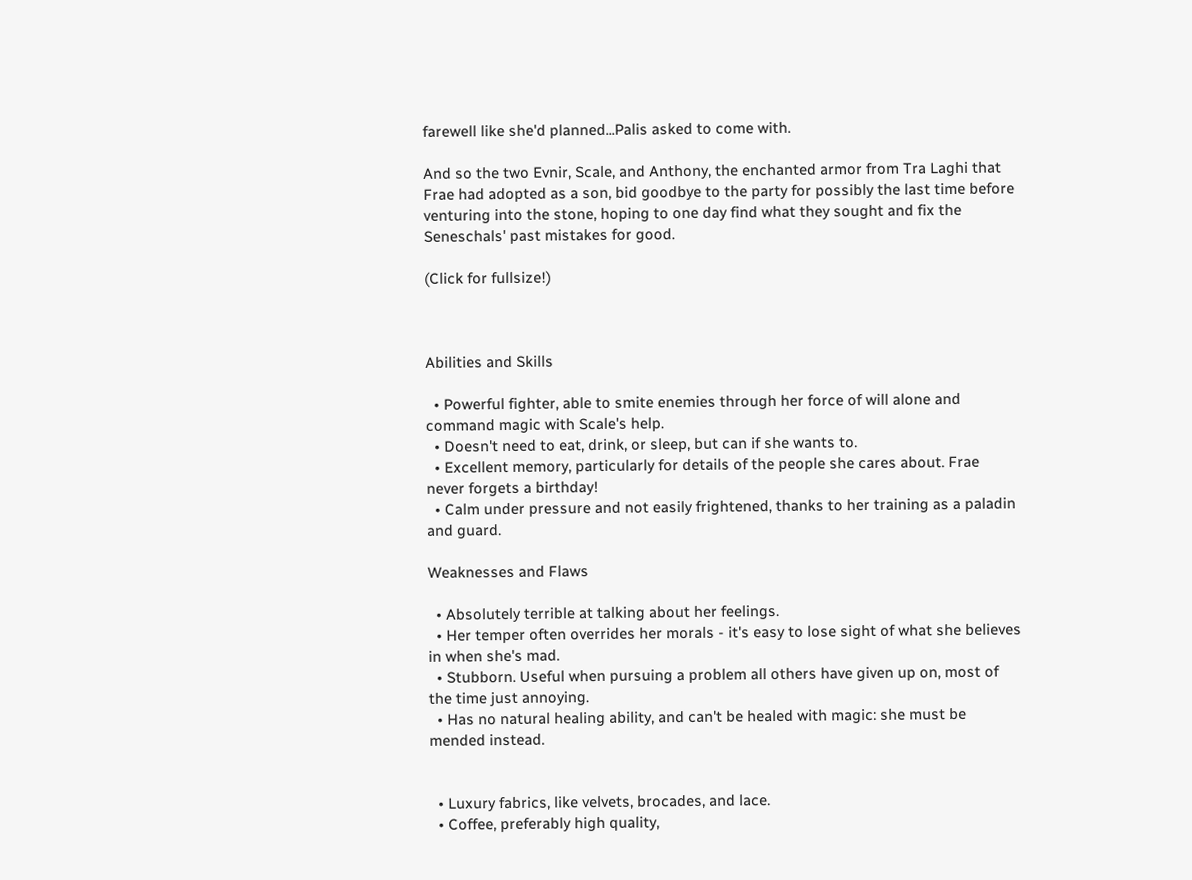farewell like she'd planned...Palis asked to come with.

And so the two Evnir, Scale, and Anthony, the enchanted armor from Tra Laghi that Frae had adopted as a son, bid goodbye to the party for possibly the last time before venturing into the stone, hoping to one day find what they sought and fix the Seneschals' past mistakes for good.

(Click for fullsize!)



Abilities and Skills

  • Powerful fighter, able to smite enemies through her force of will alone and command magic with Scale's help.
  • Doesn't need to eat, drink, or sleep, but can if she wants to.
  • Excellent memory, particularly for details of the people she cares about. Frae never forgets a birthday!
  • Calm under pressure and not easily frightened, thanks to her training as a paladin and guard.

Weaknesses and Flaws

  • Absolutely terrible at talking about her feelings.
  • Her temper often overrides her morals - it's easy to lose sight of what she believes in when she's mad.
  • Stubborn. Useful when pursuing a problem all others have given up on, most of the time just annoying.
  • Has no natural healing ability, and can't be healed with magic: she must be mended instead.


  • Luxury fabrics, like velvets, brocades, and lace.
  • Coffee, preferably high quality,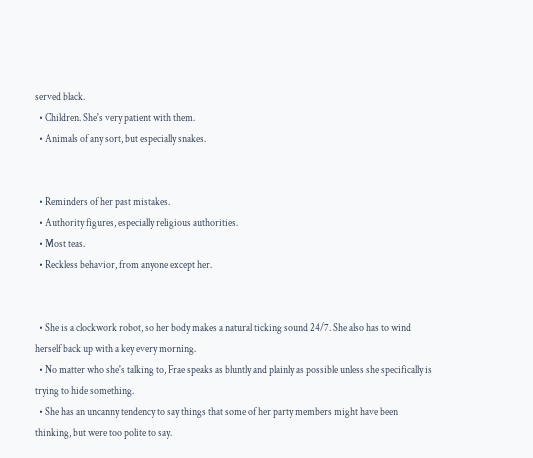served black.
  • Children. She's very patient with them.
  • Animals of any sort, but especially snakes.


  • Reminders of her past mistakes.
  • Authority figures, especially religious authorities.
  • Most teas.
  • Reckless behavior, from anyone except her.


  • She is a clockwork robot, so her body makes a natural ticking sound 24/7. She also has to wind herself back up with a key every morning.
  • No matter who she's talking to, Frae speaks as bluntly and plainly as possible unless she specifically is trying to hide something.
  • She has an uncanny tendency to say things that some of her party members might have been thinking, but were too polite to say.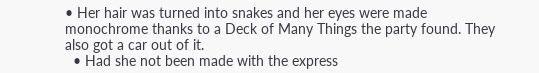• Her hair was turned into snakes and her eyes were made monochrome thanks to a Deck of Many Things the party found. They also got a car out of it.
  • Had she not been made with the express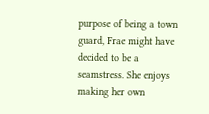purpose of being a town guard, Frae might have decided to be a seamstress. She enjoys making her own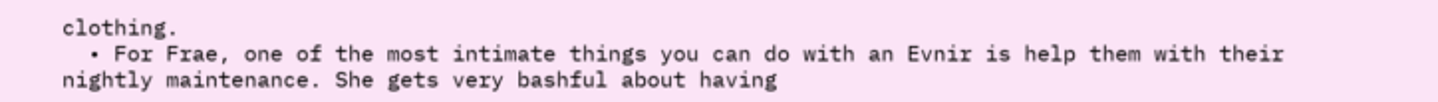clothing.
  • For Frae, one of the most intimate things you can do with an Evnir is help them with their nightly maintenance. She gets very bashful about having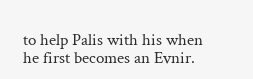to help Palis with his when he first becomes an Evnir.